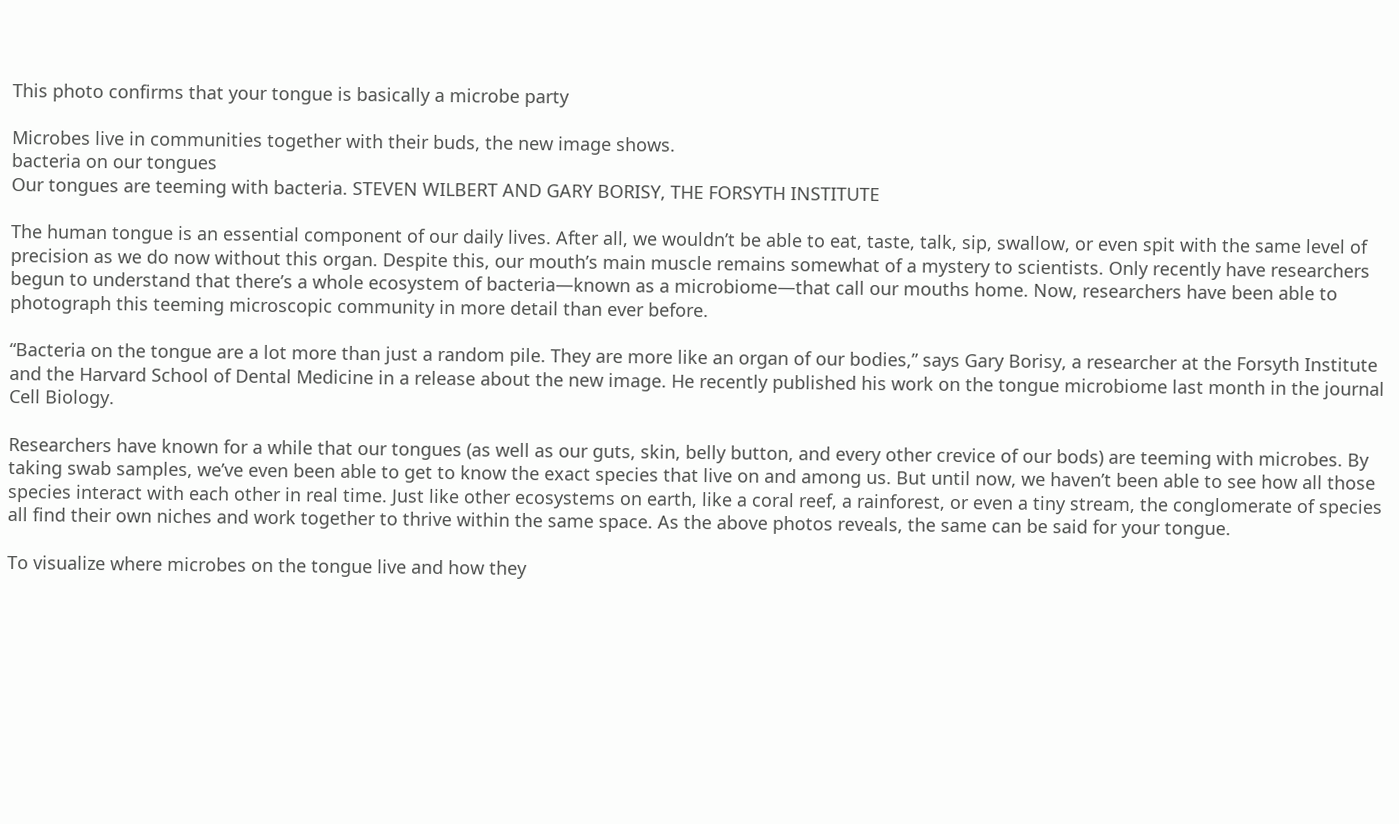This photo confirms that your tongue is basically a microbe party

Microbes live in communities together with their buds, the new image shows.
bacteria on our tongues
Our tongues are teeming with bacteria. STEVEN WILBERT AND GARY BORISY, THE FORSYTH INSTITUTE

The human tongue is an essential component of our daily lives. After all, we wouldn’t be able to eat, taste, talk, sip, swallow, or even spit with the same level of precision as we do now without this organ. Despite this, our mouth’s main muscle remains somewhat of a mystery to scientists. Only recently have researchers begun to understand that there’s a whole ecosystem of bacteria—known as a microbiome—that call our mouths home. Now, researchers have been able to photograph this teeming microscopic community in more detail than ever before.

“Bacteria on the tongue are a lot more than just a random pile. They are more like an organ of our bodies,” says Gary Borisy, a researcher at the Forsyth Institute and the Harvard School of Dental Medicine in a release about the new image. He recently published his work on the tongue microbiome last month in the journal Cell Biology.

Researchers have known for a while that our tongues (as well as our guts, skin, belly button, and every other crevice of our bods) are teeming with microbes. By taking swab samples, we’ve even been able to get to know the exact species that live on and among us. But until now, we haven’t been able to see how all those species interact with each other in real time. Just like other ecosystems on earth, like a coral reef, a rainforest, or even a tiny stream, the conglomerate of species all find their own niches and work together to thrive within the same space. As the above photos reveals, the same can be said for your tongue.

To visualize where microbes on the tongue live and how they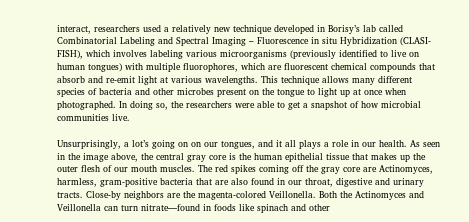interact, researchers used a relatively new technique developed in Borisy’s lab called Combinatorial Labeling and Spectral Imaging – Fluorescence in situ Hybridization (CLASI-FISH), which involves labeling various microorganisms (previously identified to live on human tongues) with multiple fluorophores, which are fluorescent chemical compounds that absorb and re-emit light at various wavelengths. This technique allows many different species of bacteria and other microbes present on the tongue to light up at once when photographed. In doing so, the researchers were able to get a snapshot of how microbial communities live.

Unsurprisingly, a lot’s going on on our tongues, and it all plays a role in our health. As seen in the image above, the central gray core is the human epithelial tissue that makes up the outer flesh of our mouth muscles. The red spikes coming off the gray core are Actinomyces, harmless, gram-positive bacteria that are also found in our throat, digestive and urinary tracts. Close-by neighbors are the magenta-colored Veillonella. Both the Actinomyces and Veillonella can turn nitrate—found in foods like spinach and other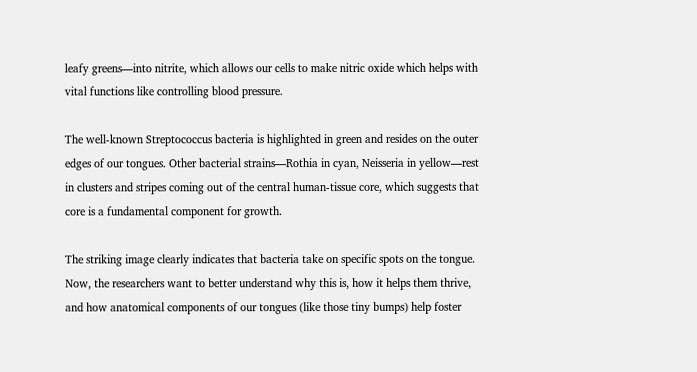leafy greens—into nitrite, which allows our cells to make nitric oxide which helps with vital functions like controlling blood pressure.

The well-known Streptococcus bacteria is highlighted in green and resides on the outer edges of our tongues. Other bacterial strains—Rothia in cyan, Neisseria in yellow—rest in clusters and stripes coming out of the central human-tissue core, which suggests that core is a fundamental component for growth.

The striking image clearly indicates that bacteria take on specific spots on the tongue. Now, the researchers want to better understand why this is, how it helps them thrive, and how anatomical components of our tongues (like those tiny bumps) help foster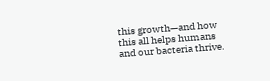this growth—and how this all helps humans and our bacteria thrive.